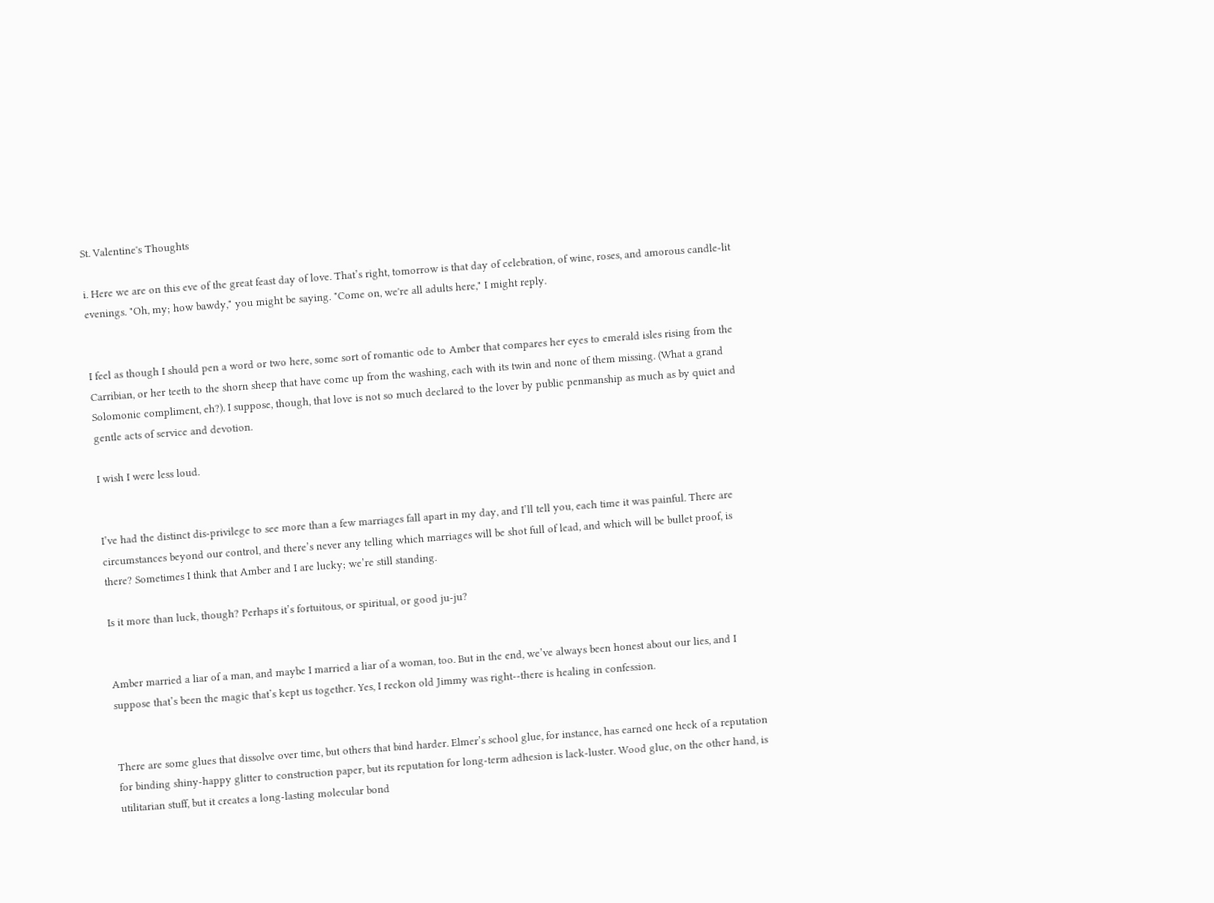St. Valentine's Thoughts

i. Here we are on this eve of the great feast day of love. That’s right, tomorrow is that day of celebration, of wine, roses, and amorous candle-lit evenings. "Oh, my; how bawdy," you might be saying. "Come on, we're all adults here," I might reply.


I feel as though I should pen a word or two here, some sort of romantic ode to Amber that compares her eyes to emerald isles rising from the Carribian, or her teeth to the shorn sheep that have come up from the washing, each with its twin and none of them missing. (What a grand Solomonic compliment, eh?). I suppose, though, that love is not so much declared to the lover by public penmanship as much as by quiet and gentle acts of service and devotion.

I wish I were less loud.


I’ve had the distinct dis-privilege to see more than a few marriages fall apart in my day, and I’ll tell you, each time it was painful. There are circumstances beyond our control, and there’s never any telling which marriages will be shot full of lead, and which will be bullet proof, is there? Sometimes I think that Amber and I are lucky; we’re still standing.

Is it more than luck, though? Perhaps it’s fortuitous, or spiritual, or good ju-ju?


Amber married a liar of a man, and maybe I married a liar of a woman, too. But in the end, we’ve always been honest about our lies, and I suppose that’s been the magic that’s kept us together. Yes, I reckon old Jimmy was right--there is healing in confession.


There are some glues that dissolve over time, but others that bind harder. Elmer’s school glue, for instance, has earned one heck of a reputation for binding shiny-happy glitter to construction paper, but its reputation for long-term adhesion is lack-luster. Wood glue, on the other hand, is utilitarian stuff, but it creates a long-lasting molecular bond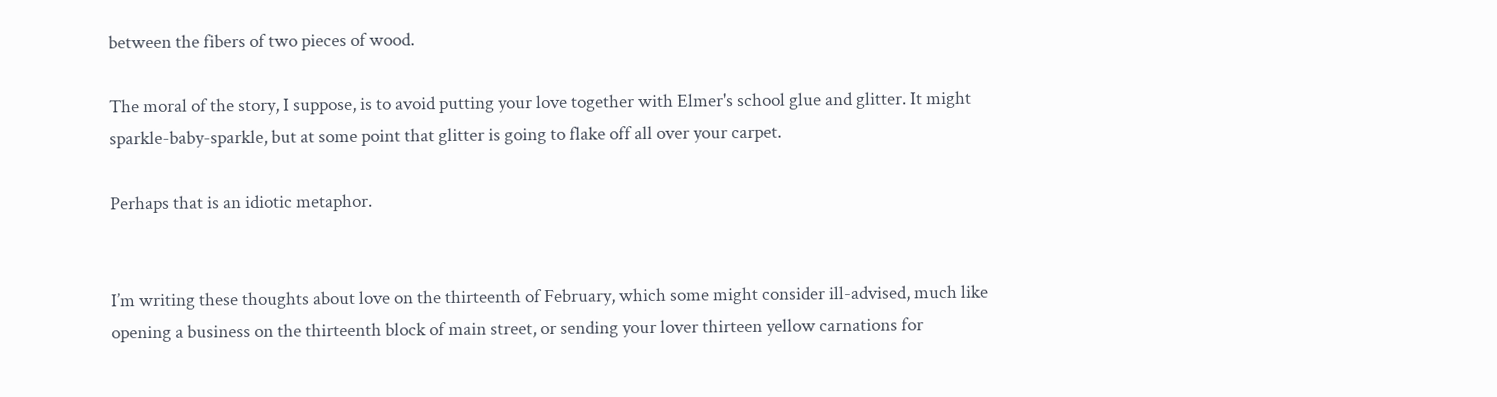between the fibers of two pieces of wood.

The moral of the story, I suppose, is to avoid putting your love together with Elmer's school glue and glitter. It might sparkle-baby-sparkle, but at some point that glitter is going to flake off all over your carpet.

Perhaps that is an idiotic metaphor.


I’m writing these thoughts about love on the thirteenth of February, which some might consider ill-advised, much like opening a business on the thirteenth block of main street, or sending your lover thirteen yellow carnations for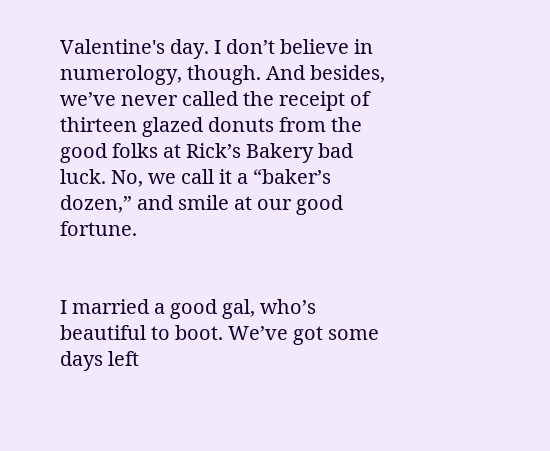Valentine's day. I don’t believe in numerology, though. And besides, we’ve never called the receipt of thirteen glazed donuts from the good folks at Rick’s Bakery bad luck. No, we call it a “baker’s dozen,” and smile at our good fortune.


I married a good gal, who’s beautiful to boot. We’ve got some days left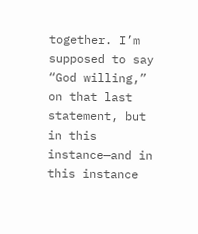together. I’m supposed to say “God willing,” on that last statement, but in this instance—and in this instance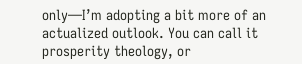only—I’m adopting a bit more of an actualized outlook. You can call it prosperity theology, or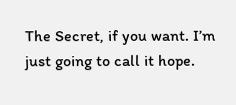The Secret, if you want. I’m just going to call it hope.